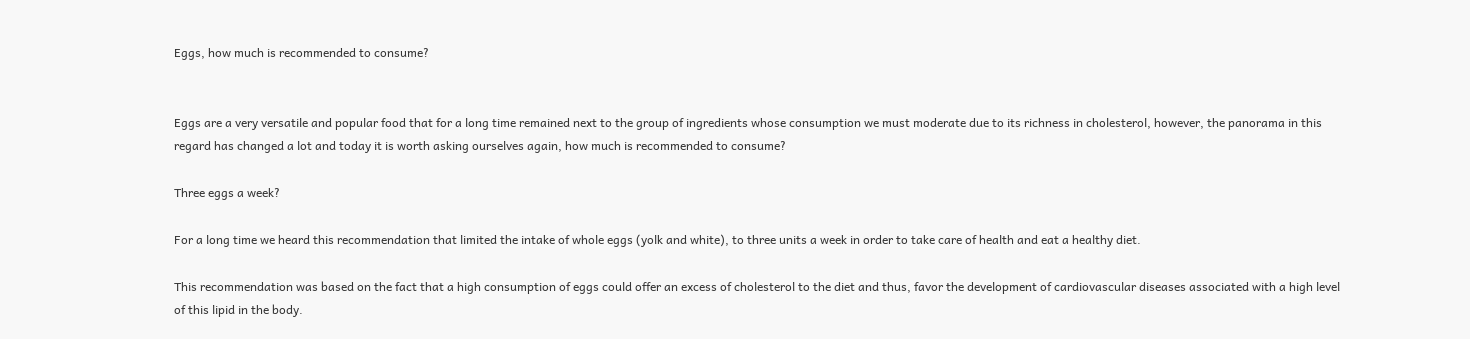Eggs, how much is recommended to consume?


Eggs are a very versatile and popular food that for a long time remained next to the group of ingredients whose consumption we must moderate due to its richness in cholesterol, however, the panorama in this regard has changed a lot and today it is worth asking ourselves again, how much is recommended to consume?

Three eggs a week?

For a long time we heard this recommendation that limited the intake of whole eggs (yolk and white), to three units a week in order to take care of health and eat a healthy diet.

This recommendation was based on the fact that a high consumption of eggs could offer an excess of cholesterol to the diet and thus, favor the development of cardiovascular diseases associated with a high level of this lipid in the body.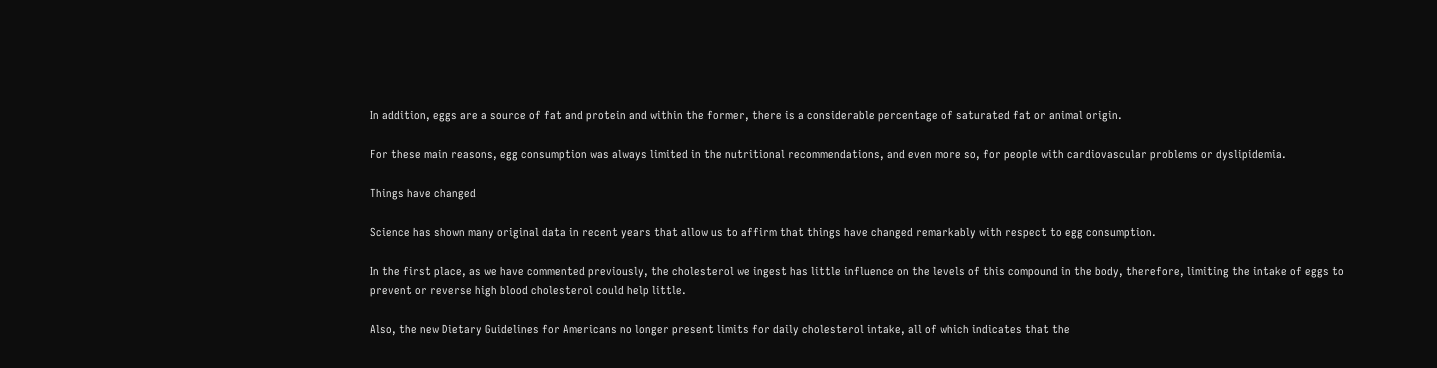In addition, eggs are a source of fat and protein and within the former, there is a considerable percentage of saturated fat or animal origin.

For these main reasons, egg consumption was always limited in the nutritional recommendations, and even more so, for people with cardiovascular problems or dyslipidemia.

Things have changed

Science has shown many original data in recent years that allow us to affirm that things have changed remarkably with respect to egg consumption.

In the first place, as we have commented previously, the cholesterol we ingest has little influence on the levels of this compound in the body, therefore, limiting the intake of eggs to prevent or reverse high blood cholesterol could help little.

Also, the new Dietary Guidelines for Americans no longer present limits for daily cholesterol intake, all of which indicates that the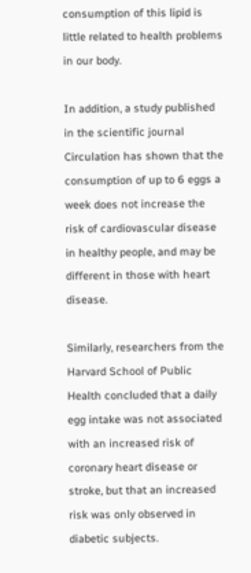consumption of this lipid is little related to health problems in our body.

In addition, a study published in the scientific journal Circulation has shown that the consumption of up to 6 eggs a week does not increase the risk of cardiovascular disease in healthy people, and may be different in those with heart disease.

Similarly, researchers from the Harvard School of Public Health concluded that a daily egg intake was not associated with an increased risk of coronary heart disease or stroke, but that an increased risk was only observed in diabetic subjects.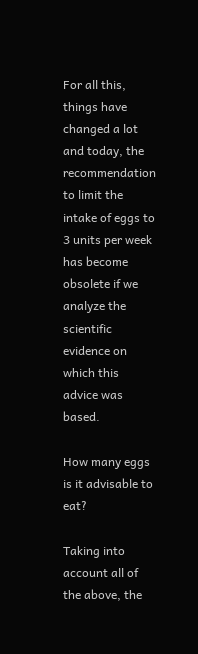For all this, things have changed a lot and today, the recommendation to limit the intake of eggs to 3 units per week has become obsolete if we analyze the scientific evidence on which this advice was based.

How many eggs is it advisable to eat?

Taking into account all of the above, the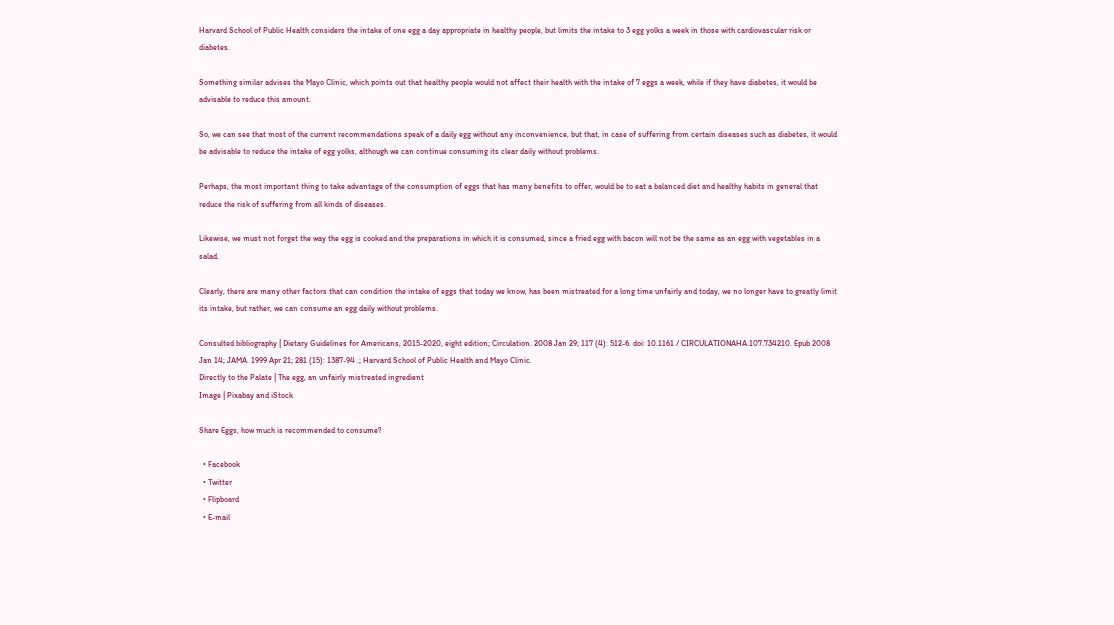Harvard School of Public Health considers the intake of one egg a day appropriate in healthy people, but limits the intake to 3 egg yolks a week in those with cardiovascular risk or diabetes.

Something similar advises the Mayo Clinic, which points out that healthy people would not affect their health with the intake of 7 eggs a week, while if they have diabetes, it would be advisable to reduce this amount.

So, we can see that most of the current recommendations speak of a daily egg without any inconvenience, but that, in case of suffering from certain diseases such as diabetes, it would be advisable to reduce the intake of egg yolks, although we can continue consuming its clear daily without problems.

Perhaps, the most important thing to take advantage of the consumption of eggs that has many benefits to offer, would be to eat a balanced diet and healthy habits in general that reduce the risk of suffering from all kinds of diseases.

Likewise, we must not forget the way the egg is cooked and the preparations in which it is consumed, since a fried egg with bacon will not be the same as an egg with vegetables in a salad.

Clearly, there are many other factors that can condition the intake of eggs that today we know, has been mistreated for a long time unfairly and today, we no longer have to greatly limit its intake, but rather, we can consume an egg daily without problems.

Consulted bibliography | Dietary Guidelines for Americans, 2015-2020, eight edition; Circulation. 2008 Jan 29; 117 (4): 512-6. doi: 10.1161 / CIRCULATIONAHA.107.734210. Epub 2008 Jan 14; JAMA. 1999 Apr 21; 281 (15): 1387-94 .; Harvard School of Public Health and Mayo Clinic.
Directly to the Palate | The egg, an unfairly mistreated ingredient
Image | Pixabay and iStock

Share Eggs, how much is recommended to consume?

  • Facebook
  • Twitter
  • Flipboard
  • E-mail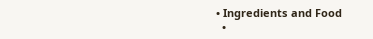• Ingredients and Food
  •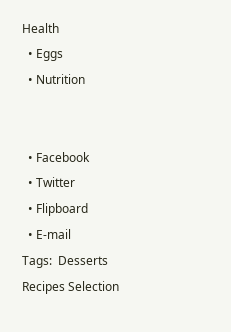Health
  • Eggs
  • Nutrition


  • Facebook
  • Twitter
  • Flipboard
  • E-mail
Tags:  Desserts Recipes Selection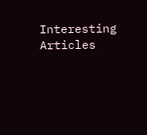Interesting Articles